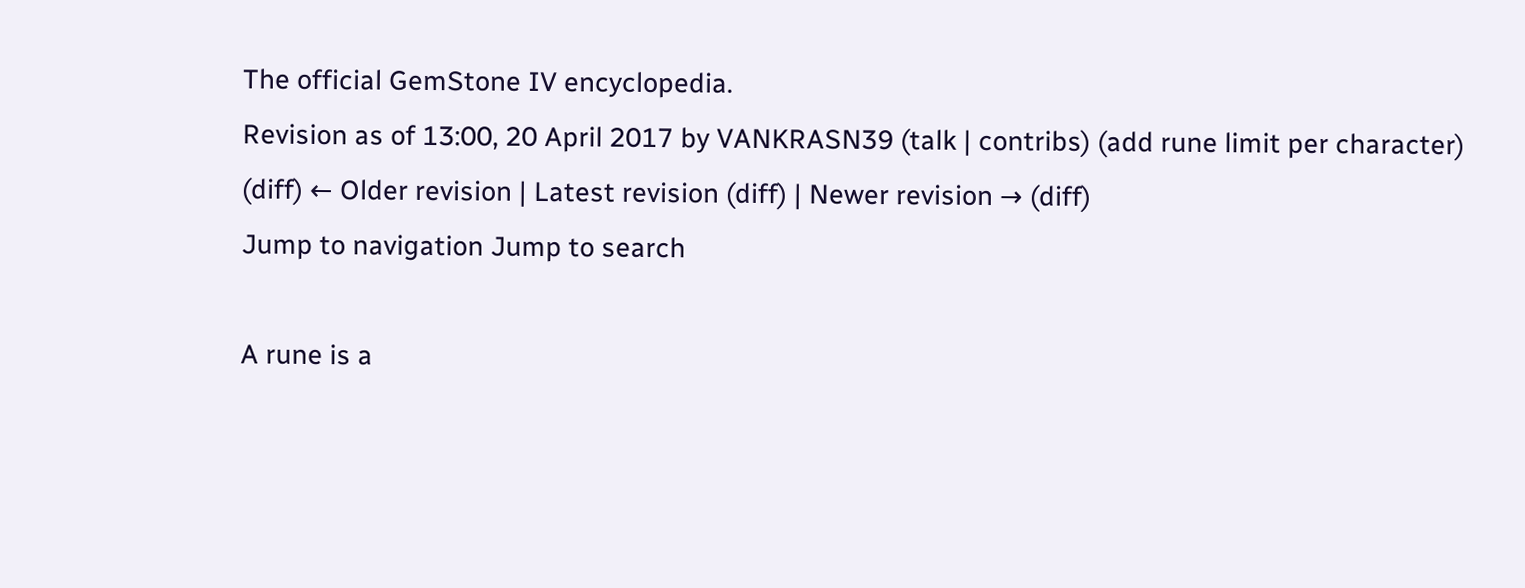The official GemStone IV encyclopedia.
Revision as of 13:00, 20 April 2017 by VANKRASN39 (talk | contribs) (add rune limit per character)
(diff) ← Older revision | Latest revision (diff) | Newer revision → (diff)
Jump to navigation Jump to search

A rune is a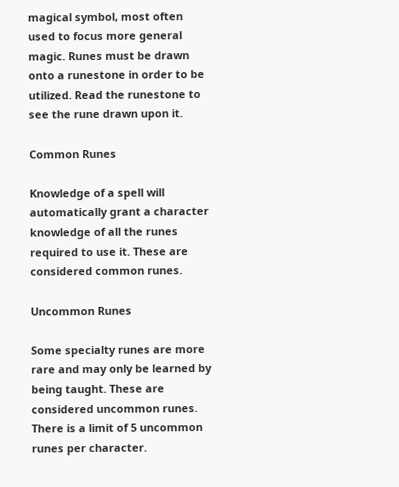magical symbol, most often used to focus more general magic. Runes must be drawn onto a runestone in order to be utilized. Read the runestone to see the rune drawn upon it.

Common Runes

Knowledge of a spell will automatically grant a character knowledge of all the runes required to use it. These are considered common runes.

Uncommon Runes

Some specialty runes are more rare and may only be learned by being taught. These are considered uncommon runes. There is a limit of 5 uncommon runes per character.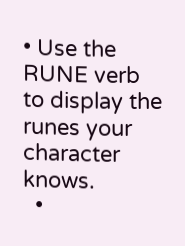• Use the RUNE verb to display the runes your character knows.
  •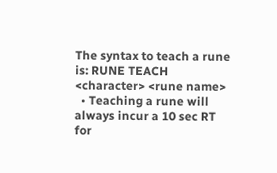The syntax to teach a rune is: RUNE TEACH <character> <rune name>
  • Teaching a rune will always incur a 10 sec RT for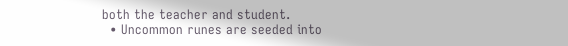both the teacher and student.
  • Uncommon runes are seeded into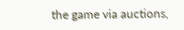the game via auctions,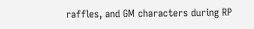raffles, and GM characters during RP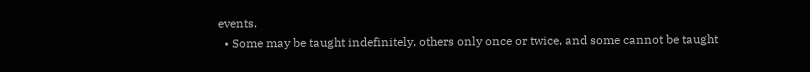events.
  • Some may be taught indefinitely, others only once or twice, and some cannot be taught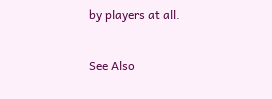by players at all.

See Also